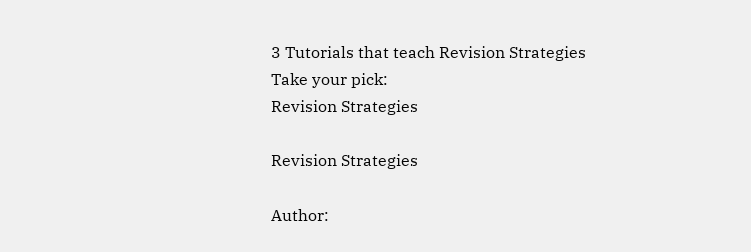3 Tutorials that teach Revision Strategies
Take your pick:
Revision Strategies

Revision Strategies

Author: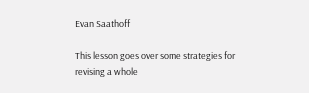Evan Saathoff

This lesson goes over some strategies for revising a whole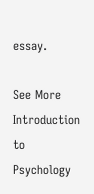essay.

See More
Introduction to Psychology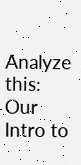Analyze this:
Our Intro to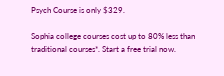Psych Course is only $329.

Sophia college courses cost up to 80% less than traditional courses*. Start a free trial now.